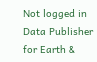Not logged in
Data Publisher for Earth &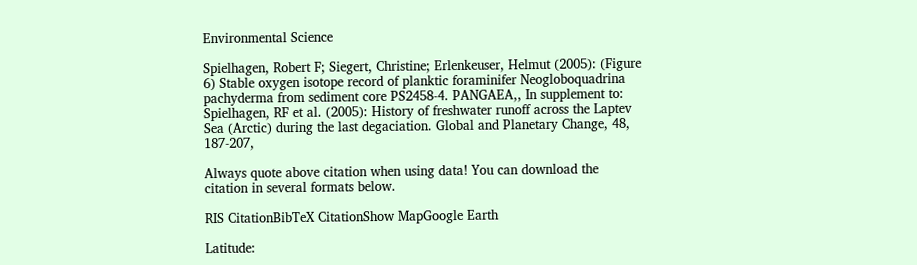Environmental Science

Spielhagen, Robert F; Siegert, Christine; Erlenkeuser, Helmut (2005): (Figure 6) Stable oxygen isotope record of planktic foraminifer Neogloboquadrina pachyderma from sediment core PS2458-4. PANGAEA,, In supplement to: Spielhagen, RF et al. (2005): History of freshwater runoff across the Laptev Sea (Arctic) during the last degaciation. Global and Planetary Change, 48, 187-207,

Always quote above citation when using data! You can download the citation in several formats below.

RIS CitationBibTeX CitationShow MapGoogle Earth

Latitude: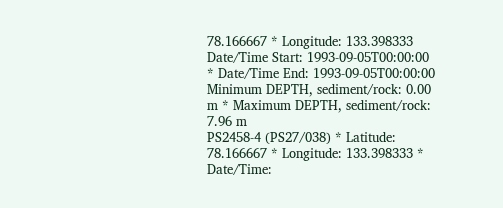78.166667 * Longitude: 133.398333
Date/Time Start: 1993-09-05T00:00:00 * Date/Time End: 1993-09-05T00:00:00
Minimum DEPTH, sediment/rock: 0.00 m * Maximum DEPTH, sediment/rock: 7.96 m
PS2458-4 (PS27/038) * Latitude: 78.166667 * Longitude: 133.398333 * Date/Time: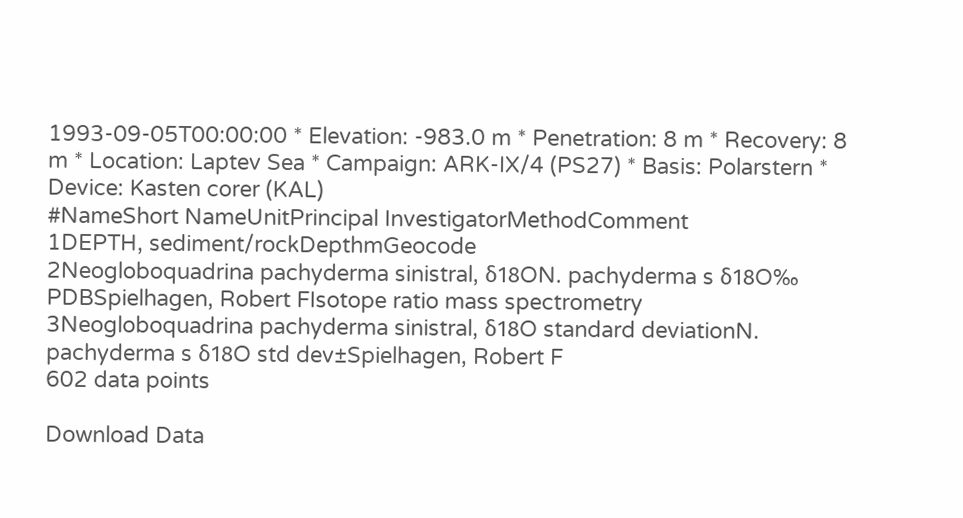1993-09-05T00:00:00 * Elevation: -983.0 m * Penetration: 8 m * Recovery: 8 m * Location: Laptev Sea * Campaign: ARK-IX/4 (PS27) * Basis: Polarstern * Device: Kasten corer (KAL)
#NameShort NameUnitPrincipal InvestigatorMethodComment
1DEPTH, sediment/rockDepthmGeocode
2Neogloboquadrina pachyderma sinistral, δ18ON. pachyderma s δ18O‰ PDBSpielhagen, Robert FIsotope ratio mass spectrometry
3Neogloboquadrina pachyderma sinistral, δ18O standard deviationN. pachyderma s δ18O std dev±Spielhagen, Robert F
602 data points

Download Data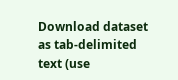Download dataset as tab-delimited text (use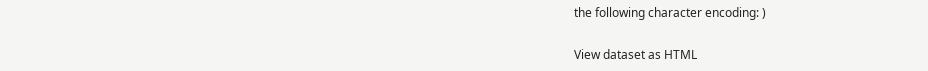the following character encoding: )

View dataset as HTML